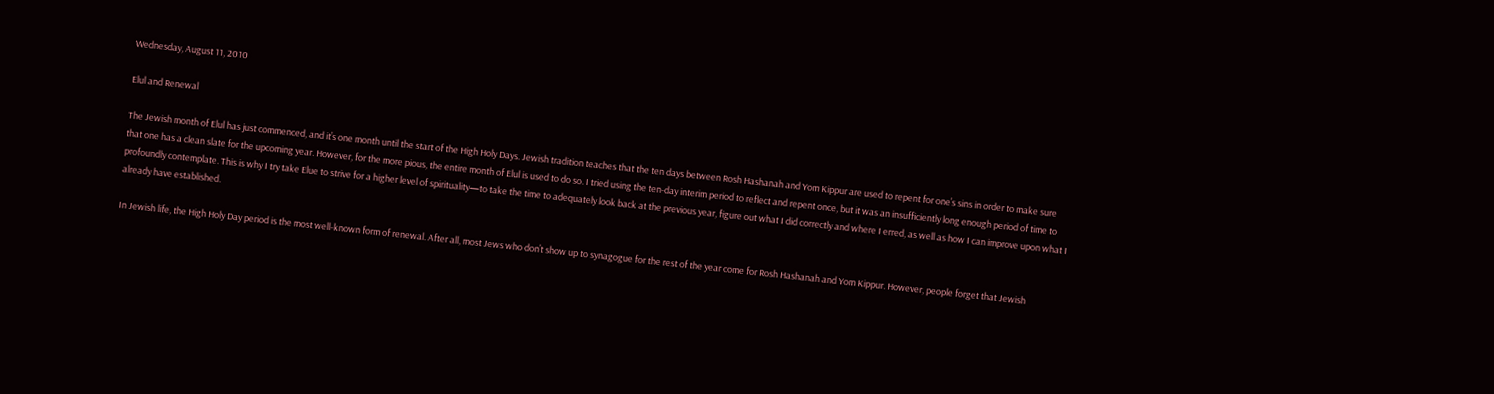Wednesday, August 11, 2010

Elul and Renewal

The Jewish month of Elul has just commenced, and it’s one month until the start of the High Holy Days. Jewish tradition teaches that the ten days between Rosh Hashanah and Yom Kippur are used to repent for one’s sins in order to make sure that one has a clean slate for the upcoming year. However, for the more pious, the entire month of Elul is used to do so. I tried using the ten-day interim period to reflect and repent once, but it was an insufficiently long enough period of time to profoundly contemplate. This is why I try take Elue to strive for a higher level of spirituality—to take the time to adequately look back at the previous year, figure out what I did correctly and where I erred, as well as how I can improve upon what I already have established.

In Jewish life, the High Holy Day period is the most well-known form of renewal. After all, most Jews who don’t show up to synagogue for the rest of the year come for Rosh Hashanah and Yom Kippur. However, people forget that Jewish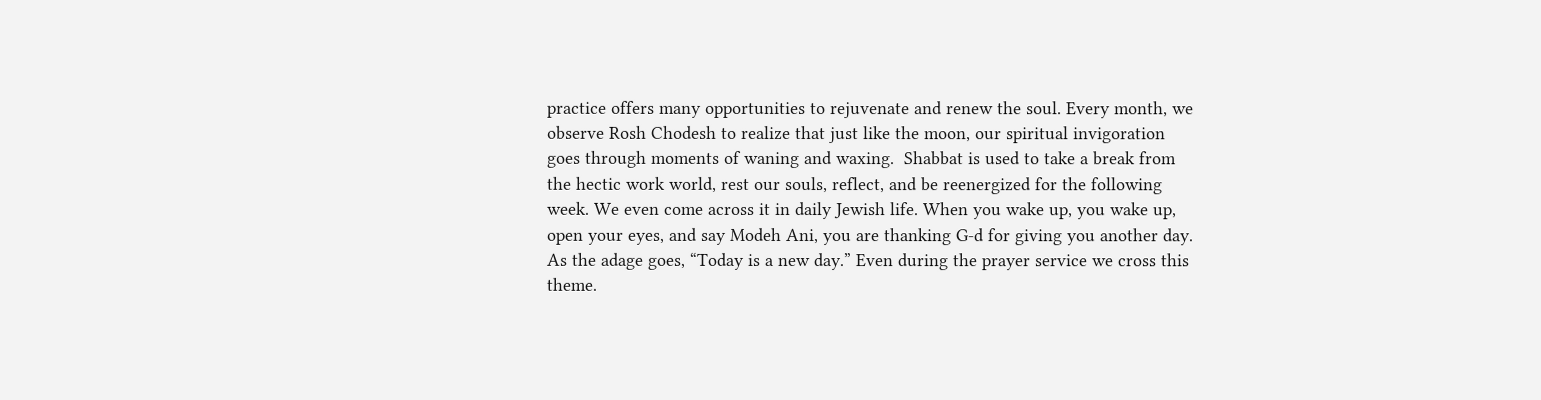practice offers many opportunities to rejuvenate and renew the soul. Every month, we observe Rosh Chodesh to realize that just like the moon, our spiritual invigoration goes through moments of waning and waxing.  Shabbat is used to take a break from the hectic work world, rest our souls, reflect, and be reenergized for the following week. We even come across it in daily Jewish life. When you wake up, you wake up, open your eyes, and say Modeh Ani, you are thanking G-d for giving you another day. As the adage goes, “Today is a new day.” Even during the prayer service we cross this theme.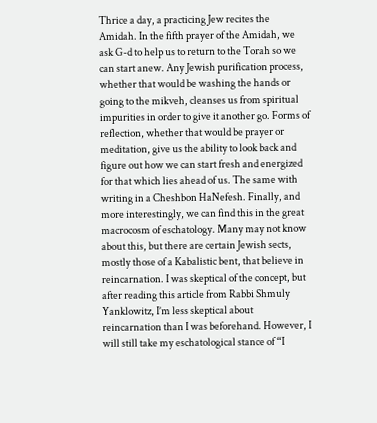Thrice a day, a practicing Jew recites the Amidah. In the fifth prayer of the Amidah, we ask G-d to help us to return to the Torah so we can start anew. Any Jewish purification process, whether that would be washing the hands or going to the mikveh, cleanses us from spiritual impurities in order to give it another go. Forms of reflection, whether that would be prayer or meditation, give us the ability to look back and figure out how we can start fresh and energized for that which lies ahead of us. The same with writing in a Cheshbon HaNefesh. Finally, and more interestingly, we can find this in the great macrocosm of eschatology. Many may not know about this, but there are certain Jewish sects, mostly those of a Kabalistic bent, that believe in reincarnation. I was skeptical of the concept, but after reading this article from Rabbi Shmuly Yanklowitz, I’m less skeptical about reincarnation than I was beforehand. However, I will still take my eschatological stance of “I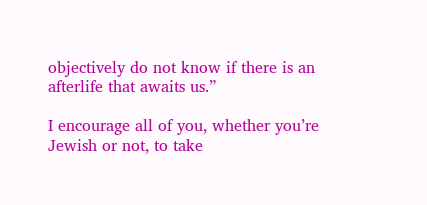objectively do not know if there is an afterlife that awaits us.”

I encourage all of you, whether you’re Jewish or not, to take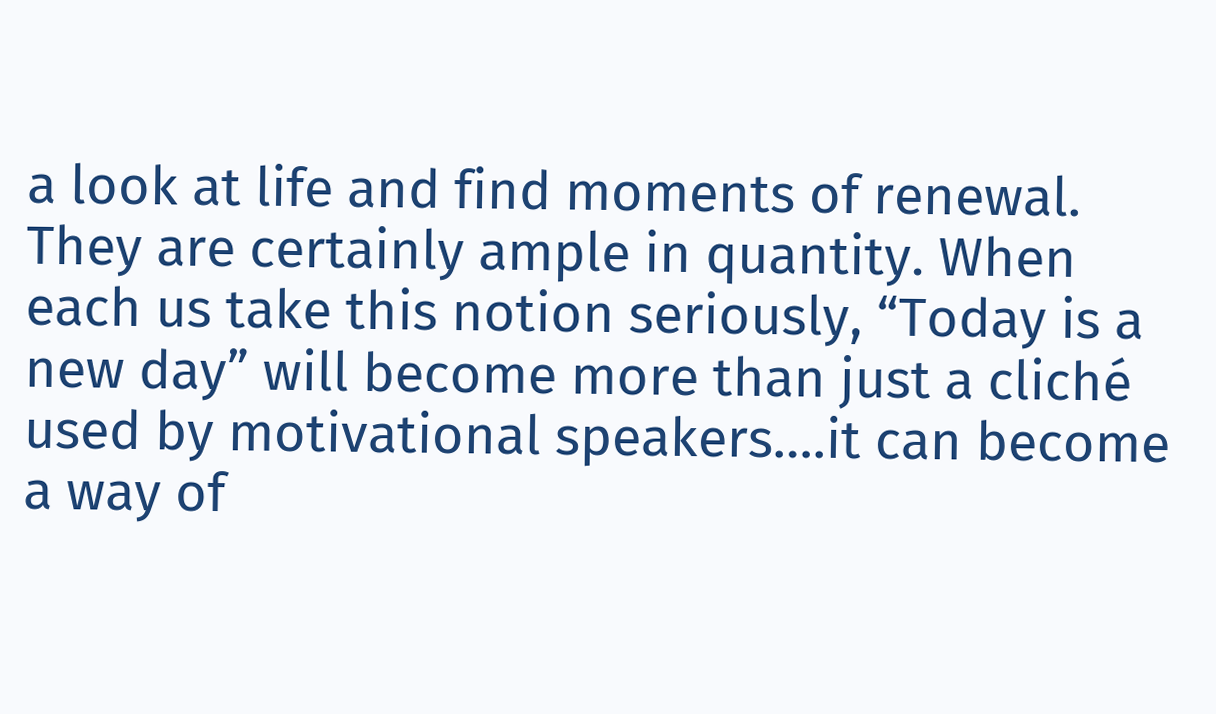a look at life and find moments of renewal. They are certainly ample in quantity. When each us take this notion seriously, “Today is a new day” will become more than just a cliché used by motivational speakers….it can become a way of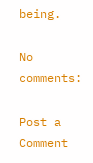being.

No comments:

Post a Comment